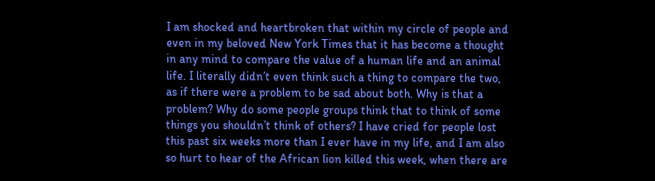I am shocked and heartbroken that within my circle of people and even in my beloved New York Times that it has become a thought in any mind to compare the value of a human life and an animal life. I literally didn’t even think such a thing to compare the two, as if there were a problem to be sad about both. Why is that a problem? Why do some people groups think that to think of some things you shouldn’t think of others? I have cried for people lost this past six weeks more than I ever have in my life, and I am also so hurt to hear of the African lion killed this week, when there are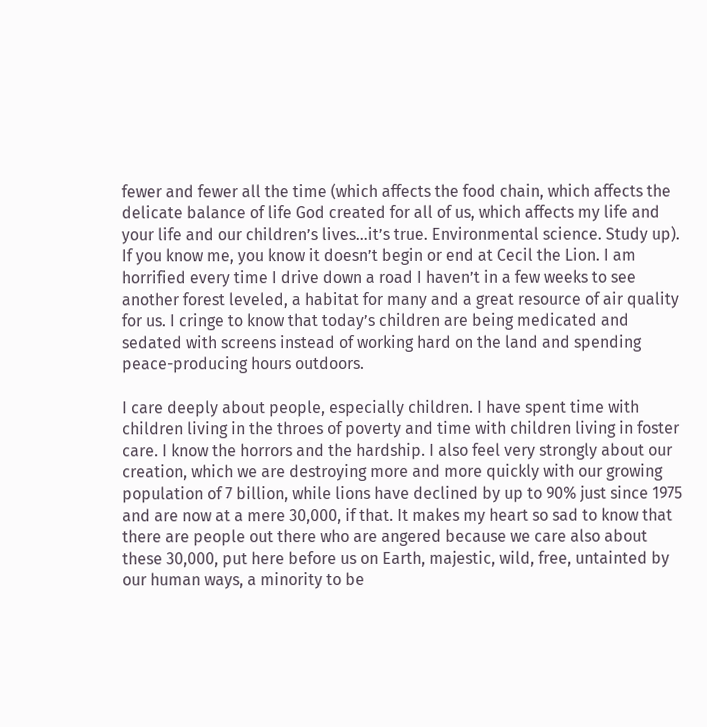fewer and fewer all the time (which affects the food chain, which affects the delicate balance of life God created for all of us, which affects my life and your life and our children’s lives…it’s true. Environmental science. Study up). If you know me, you know it doesn’t begin or end at Cecil the Lion. I am horrified every time I drive down a road I haven’t in a few weeks to see another forest leveled, a habitat for many and a great resource of air quality for us. I cringe to know that today’s children are being medicated and sedated with screens instead of working hard on the land and spending peace-producing hours outdoors.

I care deeply about people, especially children. I have spent time with children living in the throes of poverty and time with children living in foster care. I know the horrors and the hardship. I also feel very strongly about our creation, which we are destroying more and more quickly with our growing population of 7 billion, while lions have declined by up to 90% just since 1975 and are now at a mere 30,000, if that. It makes my heart so sad to know that there are people out there who are angered because we care also about these 30,000, put here before us on Earth, majestic, wild, free, untainted by our human ways, a minority to be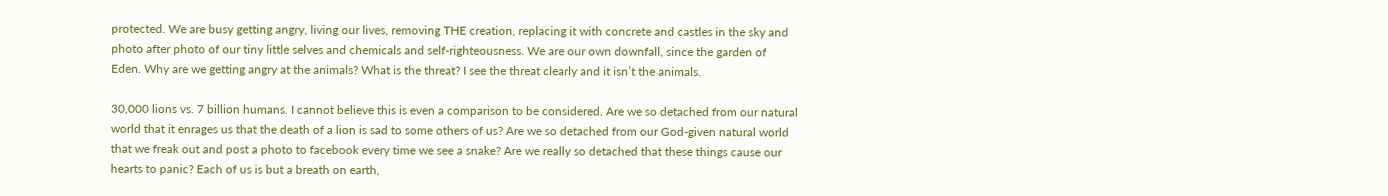protected. We are busy getting angry, living our lives, removing THE creation, replacing it with concrete and castles in the sky and photo after photo of our tiny little selves and chemicals and self-righteousness. We are our own downfall, since the garden of Eden. Why are we getting angry at the animals? What is the threat? I see the threat clearly and it isn’t the animals.

30,000 lions vs. 7 billion humans. I cannot believe this is even a comparison to be considered. Are we so detached from our natural world that it enrages us that the death of a lion is sad to some others of us? Are we so detached from our God-given natural world that we freak out and post a photo to facebook every time we see a snake? Are we really so detached that these things cause our hearts to panic? Each of us is but a breath on earth,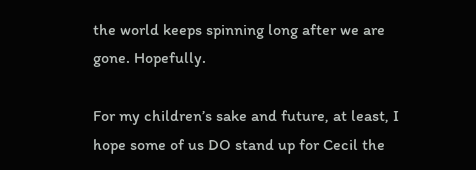the world keeps spinning long after we are gone. Hopefully.

For my children’s sake and future, at least, I hope some of us DO stand up for Cecil the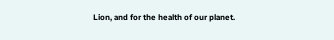Lion, and for the health of our planet.